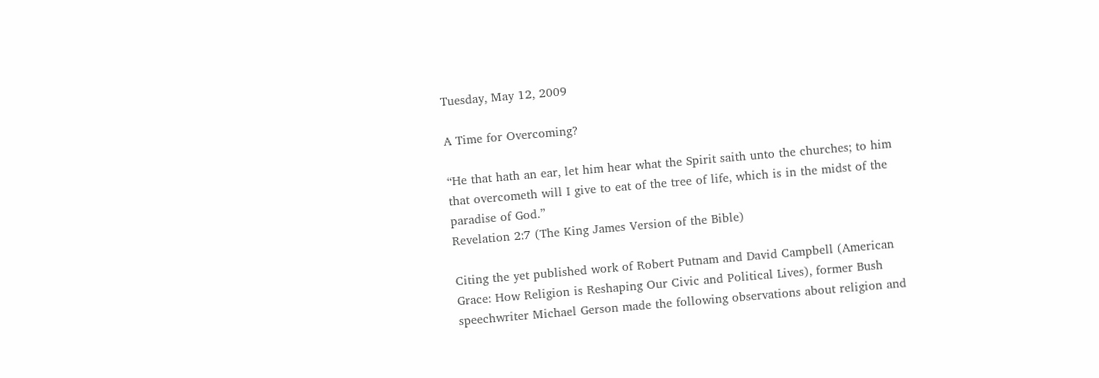Tuesday, May 12, 2009

A Time for Overcoming?

“He that hath an ear, let him hear what the Spirit saith unto the churches; to him that overcometh will I give to eat of the tree of life, which is in the midst of the paradise of God.”
Revelation 2:7 (The King James Version of the Bible)

Citing the yet published work of Robert Putnam and David Campbell (American Grace: How Religion is Reshaping Our Civic and Political Lives), former Bush speechwriter Michael Gerson made the following observations about religion and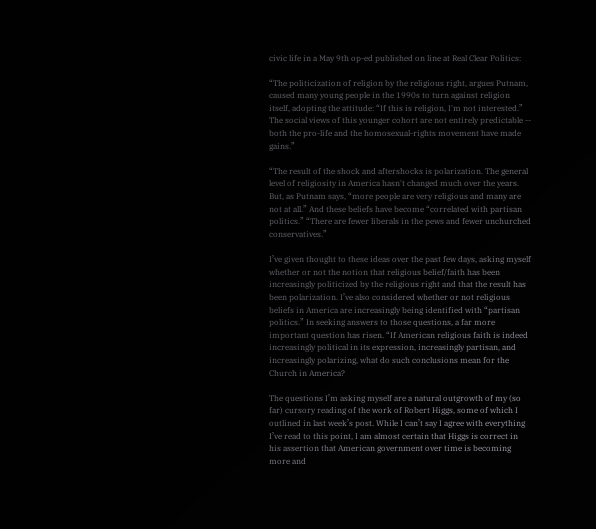civic life in a May 9th op-ed published on line at Real Clear Politics:

“The politicization of religion by the religious right, argues Putnam, caused many young people in the 1990s to turn against religion itself, adopting the attitude: “If this is religion, I'm not interested.” The social views of this younger cohort are not entirely predictable -- both the pro-life and the homosexual-rights movement have made gains.”

“The result of the shock and aftershocks is polarization. The general level of religiosity in America hasn't changed much over the years. But, as Putnam says, “more people are very religious and many are not at all.” And these beliefs have become “correlated with partisan politics.” “There are fewer liberals in the pews and fewer unchurched conservatives.”

I’ve given thought to these ideas over the past few days, asking myself whether or not the notion that religious belief/faith has been increasingly politicized by the religious right and that the result has been polarization. I’ve also considered whether or not religious beliefs in America are increasingly being identified with “partisan politics.” In seeking answers to those questions, a far more important question has risen. “If American religious faith is indeed increasingly political in its expression, increasingly partisan, and increasingly polarizing, what do such conclusions mean for the Church in America?

The questions I’m asking myself are a natural outgrowth of my (so far) cursory reading of the work of Robert Higgs, some of which I outlined in last week’s post. While I can’t say I agree with everything I’ve read to this point, I am almost certain that Higgs is correct in his assertion that American government over time is becoming more and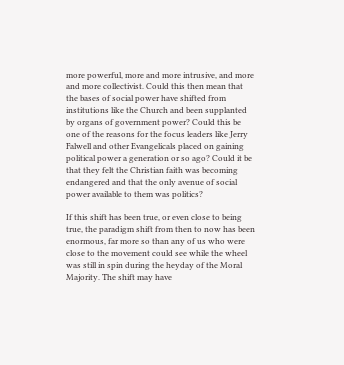more powerful, more and more intrusive, and more and more collectivist. Could this then mean that the bases of social power have shifted from institutions like the Church and been supplanted by organs of government power? Could this be one of the reasons for the focus leaders like Jerry Falwell and other Evangelicals placed on gaining political power a generation or so ago? Could it be that they felt the Christian faith was becoming endangered and that the only avenue of social power available to them was politics?

If this shift has been true, or even close to being true, the paradigm shift from then to now has been enormous, far more so than any of us who were close to the movement could see while the wheel was still in spin during the heyday of the Moral Majority. The shift may have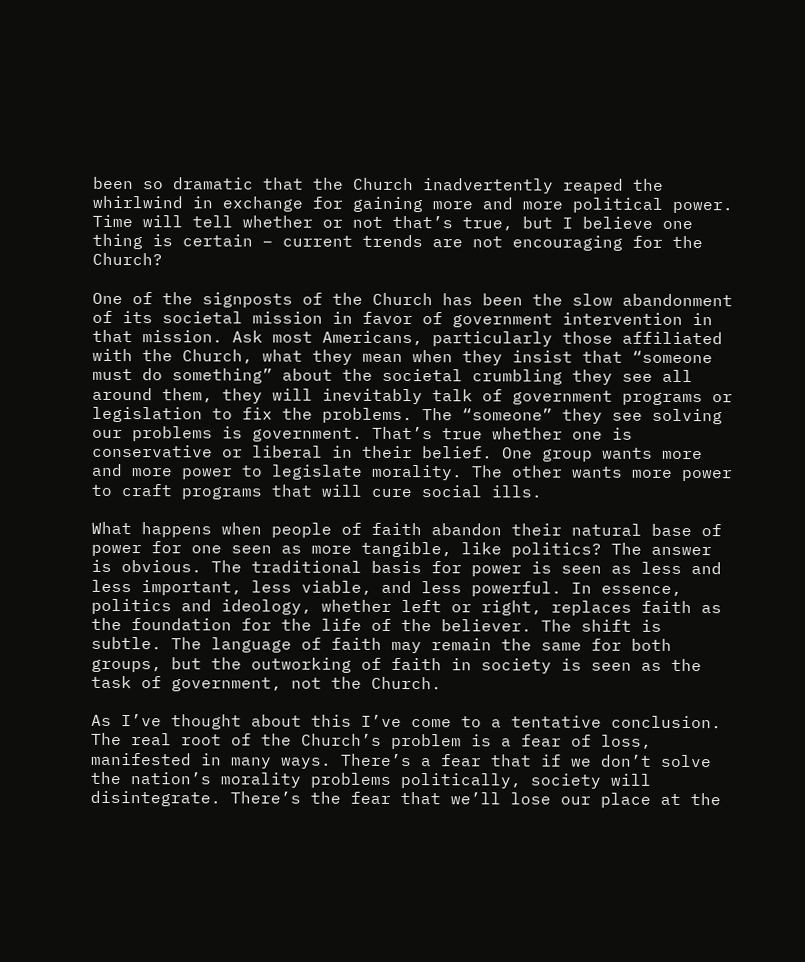been so dramatic that the Church inadvertently reaped the whirlwind in exchange for gaining more and more political power. Time will tell whether or not that’s true, but I believe one thing is certain – current trends are not encouraging for the Church?

One of the signposts of the Church has been the slow abandonment of its societal mission in favor of government intervention in that mission. Ask most Americans, particularly those affiliated with the Church, what they mean when they insist that “someone must do something” about the societal crumbling they see all around them, they will inevitably talk of government programs or legislation to fix the problems. The “someone” they see solving our problems is government. That’s true whether one is conservative or liberal in their belief. One group wants more and more power to legislate morality. The other wants more power to craft programs that will cure social ills.

What happens when people of faith abandon their natural base of power for one seen as more tangible, like politics? The answer is obvious. The traditional basis for power is seen as less and less important, less viable, and less powerful. In essence, politics and ideology, whether left or right, replaces faith as the foundation for the life of the believer. The shift is subtle. The language of faith may remain the same for both groups, but the outworking of faith in society is seen as the task of government, not the Church.

As I’ve thought about this I’ve come to a tentative conclusion. The real root of the Church’s problem is a fear of loss, manifested in many ways. There’s a fear that if we don’t solve the nation’s morality problems politically, society will disintegrate. There’s the fear that we’ll lose our place at the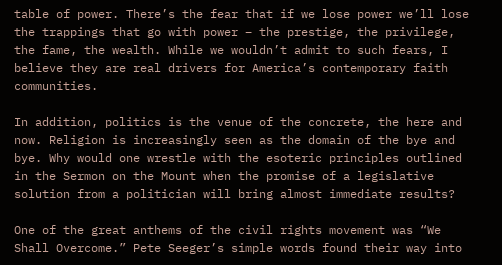table of power. There’s the fear that if we lose power we’ll lose the trappings that go with power – the prestige, the privilege, the fame, the wealth. While we wouldn’t admit to such fears, I believe they are real drivers for America’s contemporary faith communities.

In addition, politics is the venue of the concrete, the here and now. Religion is increasingly seen as the domain of the bye and bye. Why would one wrestle with the esoteric principles outlined in the Sermon on the Mount when the promise of a legislative solution from a politician will bring almost immediate results?

One of the great anthems of the civil rights movement was “We Shall Overcome.” Pete Seeger’s simple words found their way into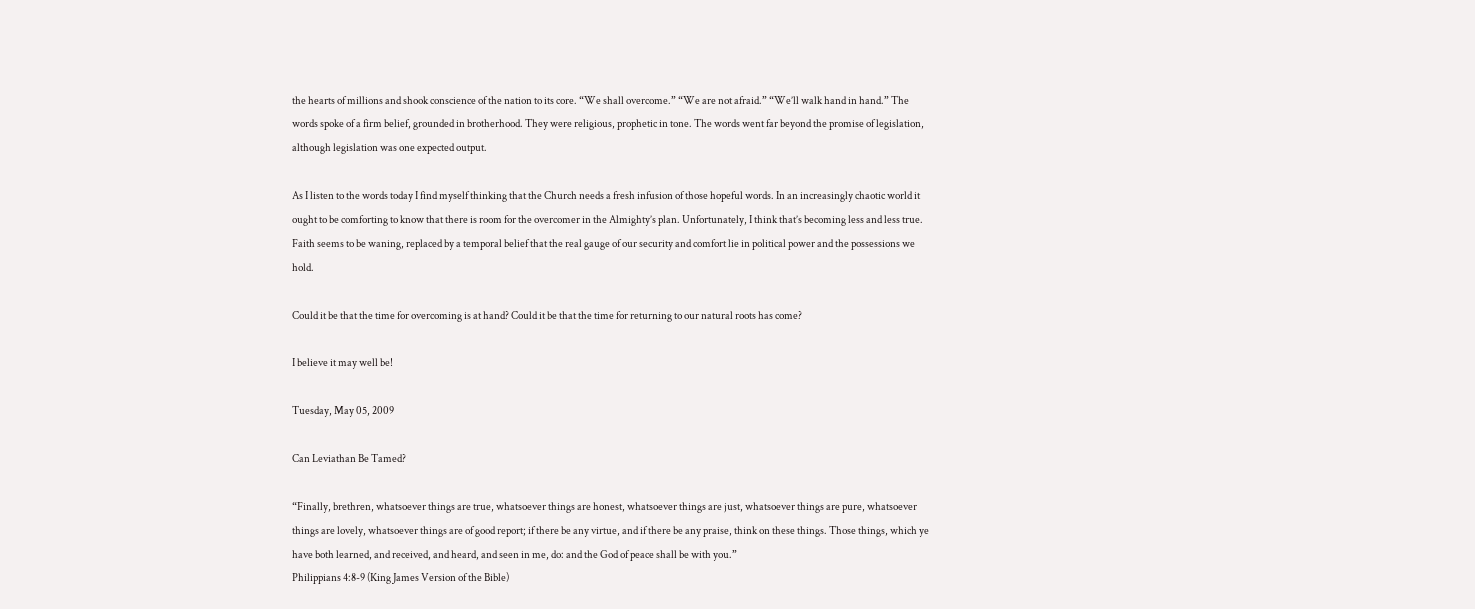the hearts of millions and shook conscience of the nation to its core. “We shall overcome.” “We are not afraid.” “We’ll walk hand in hand.” The words spoke of a firm belief, grounded in brotherhood. They were religious, prophetic in tone. The words went far beyond the promise of legislation, although legislation was one expected output.

As I listen to the words today I find myself thinking that the Church needs a fresh infusion of those hopeful words. In an increasingly chaotic world it ought to be comforting to know that there is room for the overcomer in the Almighty’s plan. Unfortunately, I think that’s becoming less and less true. Faith seems to be waning, replaced by a temporal belief that the real gauge of our security and comfort lie in political power and the possessions we hold.

Could it be that the time for overcoming is at hand? Could it be that the time for returning to our natural roots has come?

I believe it may well be!

Tuesday, May 05, 2009

Can Leviathan Be Tamed?

“Finally, brethren, whatsoever things are true, whatsoever things are honest, whatsoever things are just, whatsoever things are pure, whatsoever things are lovely, whatsoever things are of good report; if there be any virtue, and if there be any praise, think on these things. Those things, which ye have both learned, and received, and heard, and seen in me, do: and the God of peace shall be with you.”
Philippians 4:8-9 (King James Version of the Bible)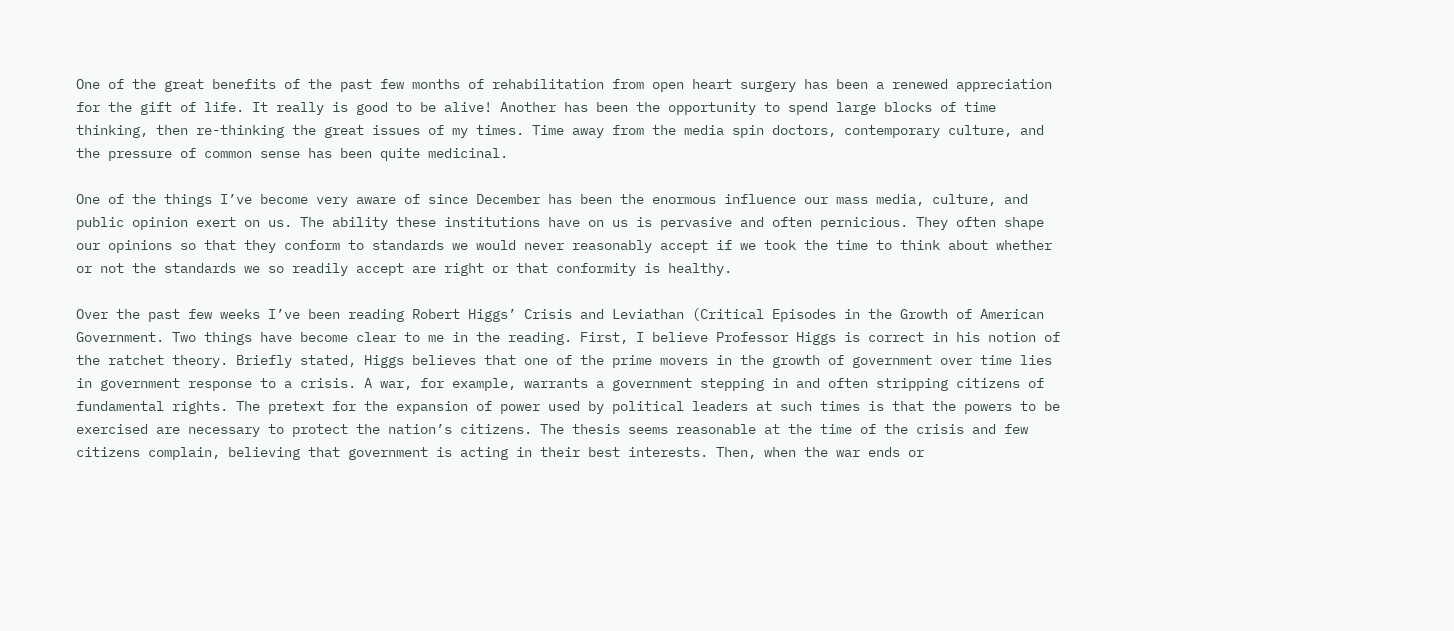One of the great benefits of the past few months of rehabilitation from open heart surgery has been a renewed appreciation for the gift of life. It really is good to be alive! Another has been the opportunity to spend large blocks of time thinking, then re-thinking the great issues of my times. Time away from the media spin doctors, contemporary culture, and the pressure of common sense has been quite medicinal.

One of the things I’ve become very aware of since December has been the enormous influence our mass media, culture, and public opinion exert on us. The ability these institutions have on us is pervasive and often pernicious. They often shape our opinions so that they conform to standards we would never reasonably accept if we took the time to think about whether or not the standards we so readily accept are right or that conformity is healthy.

Over the past few weeks I’ve been reading Robert Higgs’ Crisis and Leviathan (Critical Episodes in the Growth of American Government. Two things have become clear to me in the reading. First, I believe Professor Higgs is correct in his notion of the ratchet theory. Briefly stated, Higgs believes that one of the prime movers in the growth of government over time lies in government response to a crisis. A war, for example, warrants a government stepping in and often stripping citizens of fundamental rights. The pretext for the expansion of power used by political leaders at such times is that the powers to be exercised are necessary to protect the nation’s citizens. The thesis seems reasonable at the time of the crisis and few citizens complain, believing that government is acting in their best interests. Then, when the war ends or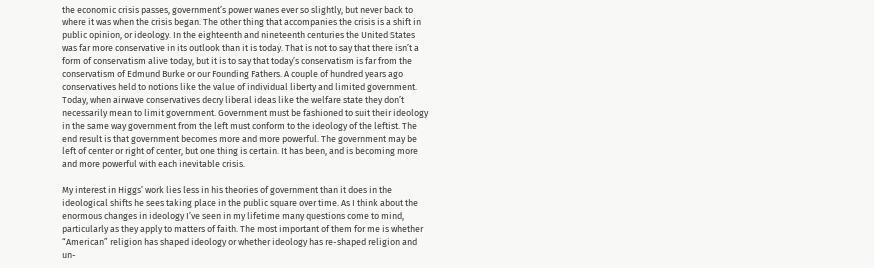the economic crisis passes, government’s power wanes ever so slightly, but never back to where it was when the crisis began. The other thing that accompanies the crisis is a shift in public opinion, or ideology. In the eighteenth and nineteenth centuries the United States was far more conservative in its outlook than it is today. That is not to say that there isn’t a form of conservatism alive today, but it is to say that today’s conservatism is far from the conservatism of Edmund Burke or our Founding Fathers. A couple of hundred years ago conservatives held to notions like the value of individual liberty and limited government. Today, when airwave conservatives decry liberal ideas like the welfare state they don’t necessarily mean to limit government. Government must be fashioned to suit their ideology in the same way government from the left must conform to the ideology of the leftist. The end result is that government becomes more and more powerful. The government may be left of center or right of center, but one thing is certain. It has been, and is becoming more and more powerful with each inevitable crisis.

My interest in Higgs’ work lies less in his theories of government than it does in the ideological shifts he sees taking place in the public square over time. As I think about the enormous changes in ideology I’ve seen in my lifetime many questions come to mind, particularly as they apply to matters of faith. The most important of them for me is whether “American” religion has shaped ideology or whether ideology has re-shaped religion and un-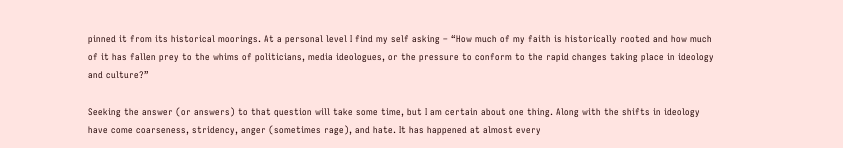pinned it from its historical moorings. At a personal level I find my self asking – “How much of my faith is historically rooted and how much of it has fallen prey to the whims of politicians, media ideologues, or the pressure to conform to the rapid changes taking place in ideology and culture?”

Seeking the answer (or answers) to that question will take some time, but I am certain about one thing. Along with the shifts in ideology have come coarseness, stridency, anger (sometimes rage), and hate. It has happened at almost every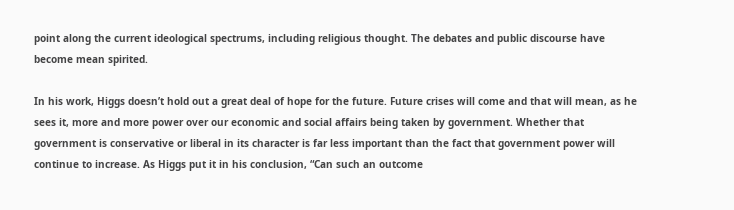point along the current ideological spectrums, including religious thought. The debates and public discourse have become mean spirited.

In his work, Higgs doesn’t hold out a great deal of hope for the future. Future crises will come and that will mean, as he sees it, more and more power over our economic and social affairs being taken by government. Whether that government is conservative or liberal in its character is far less important than the fact that government power will continue to increase. As Higgs put it in his conclusion, “Can such an outcome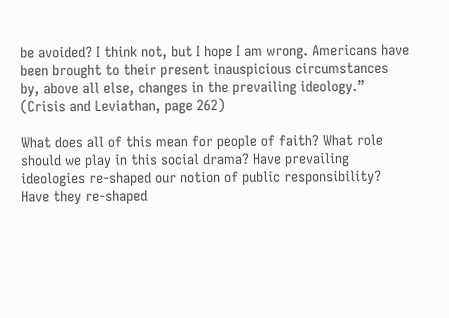be avoided? I think not, but I hope I am wrong. Americans have been brought to their present inauspicious circumstances by, above all else, changes in the prevailing ideology.” (Crisis and Leviathan, page 262)

What does all of this mean for people of faith? What role should we play in this social drama? Have prevailing ideologies re-shaped our notion of public responsibility? Have they re-shaped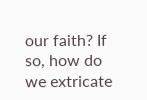our faith? If so, how do we extricate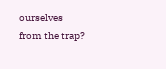ourselves from the trap?